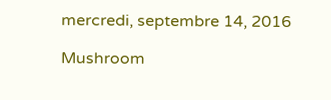mercredi, septembre 14, 2016

Mushroom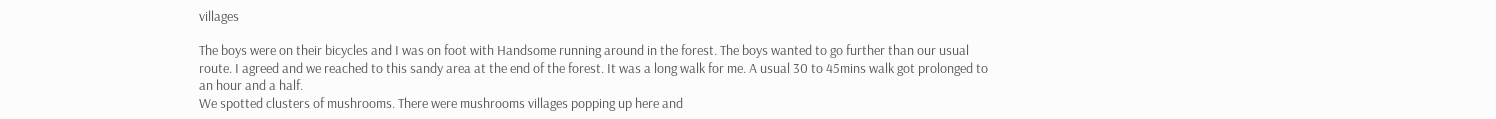villages

The boys were on their bicycles and I was on foot with Handsome running around in the forest. The boys wanted to go further than our usual route. I agreed and we reached to this sandy area at the end of the forest. It was a long walk for me. A usual 30 to 45mins walk got prolonged to an hour and a half.
We spotted clusters of mushrooms. There were mushrooms villages popping up here and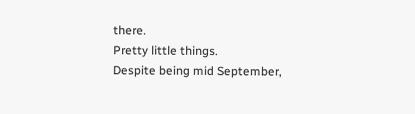there.
Pretty little things.
Despite being mid September,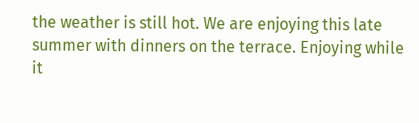the weather is still hot. We are enjoying this late summer with dinners on the terrace. Enjoying while it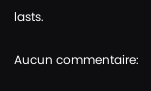lasts.

Aucun commentaire: